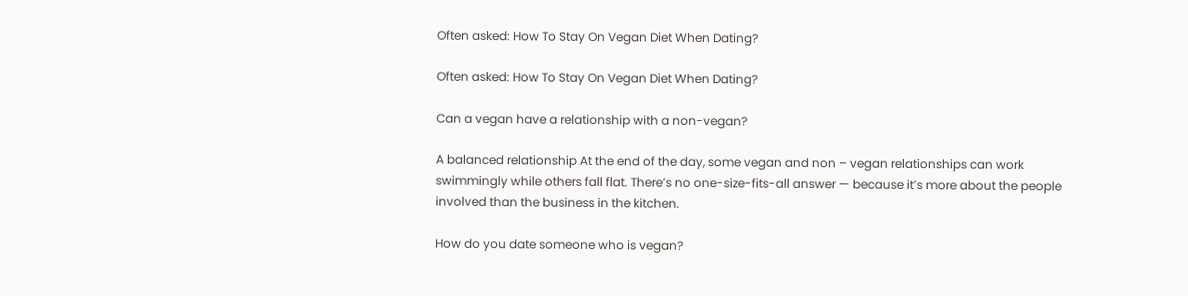Often asked: How To Stay On Vegan Diet When Dating?

Often asked: How To Stay On Vegan Diet When Dating?

Can a vegan have a relationship with a non-vegan?

A balanced relationship At the end of the day, some vegan and non – vegan relationships can work swimmingly while others fall flat. There’s no one-size-fits-all answer — because it’s more about the people involved than the business in the kitchen.

How do you date someone who is vegan?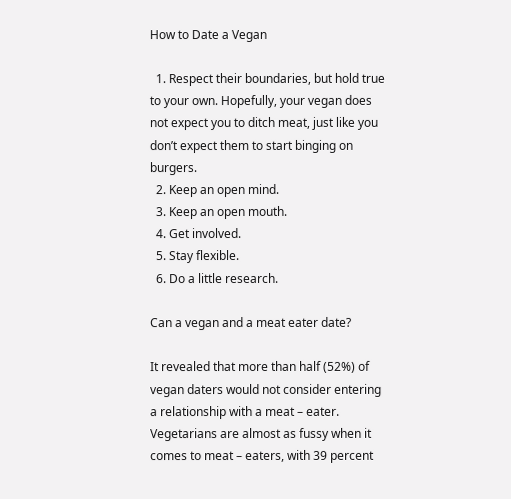How to Date a Vegan

  1. Respect their boundaries, but hold true to your own. Hopefully, your vegan does not expect you to ditch meat, just like you don’t expect them to start binging on burgers.
  2. Keep an open mind.
  3. Keep an open mouth.
  4. Get involved.
  5. Stay flexible.
  6. Do a little research.

Can a vegan and a meat eater date?

It revealed that more than half (52%) of vegan daters would not consider entering a relationship with a meat – eater. Vegetarians are almost as fussy when it comes to meat – eaters, with 39 percent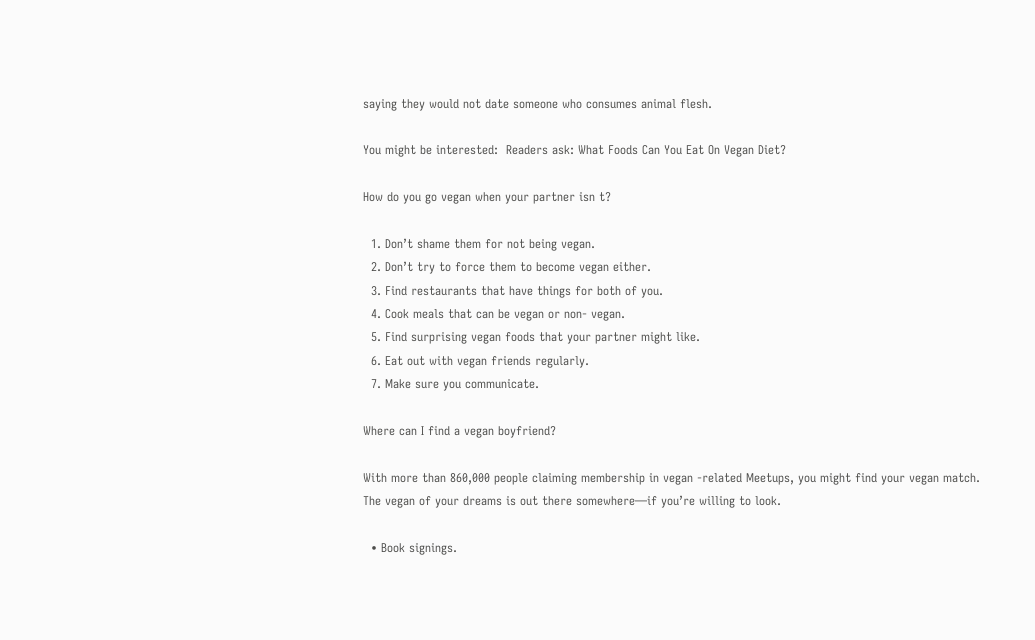saying they would not date someone who consumes animal flesh.

You might be interested:  Readers ask: What Foods Can You Eat On Vegan Diet?

How do you go vegan when your partner isn t?

  1. Don’t shame them for not being vegan.
  2. Don’t try to force them to become vegan either.
  3. Find restaurants that have things for both of you.
  4. Cook meals that can be vegan or non- vegan.
  5. Find surprising vegan foods that your partner might like.
  6. Eat out with vegan friends regularly.
  7. Make sure you communicate.

Where can I find a vegan boyfriend?

With more than 860,000 people claiming membership in vegan -related Meetups, you might find your vegan match. The vegan of your dreams is out there somewhere—if you’re willing to look.

  • Book signings.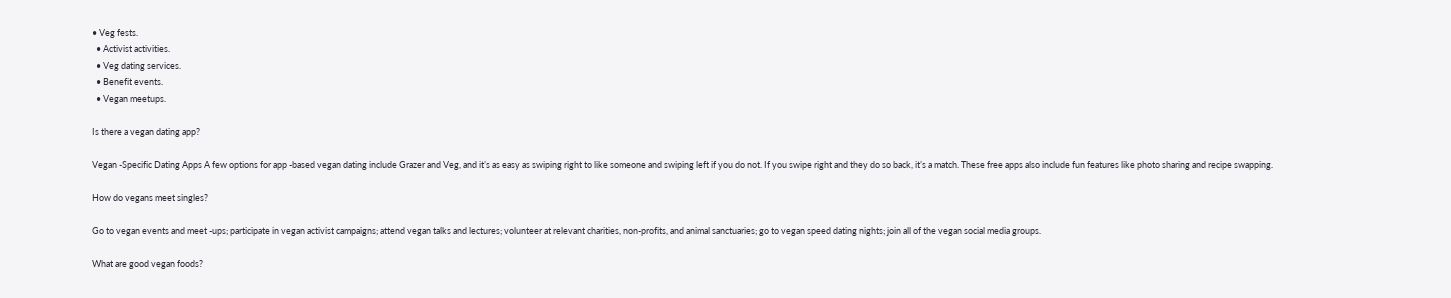• Veg fests.
  • Activist activities.
  • Veg dating services.
  • Benefit events.
  • Vegan meetups.

Is there a vegan dating app?

Vegan -Specific Dating Apps A few options for app -based vegan dating include Grazer and Veg, and it’s as easy as swiping right to like someone and swiping left if you do not. If you swipe right and they do so back, it’s a match. These free apps also include fun features like photo sharing and recipe swapping.

How do vegans meet singles?

Go to vegan events and meet -ups; participate in vegan activist campaigns; attend vegan talks and lectures; volunteer at relevant charities, non-profits, and animal sanctuaries; go to vegan speed dating nights; join all of the vegan social media groups.

What are good vegan foods?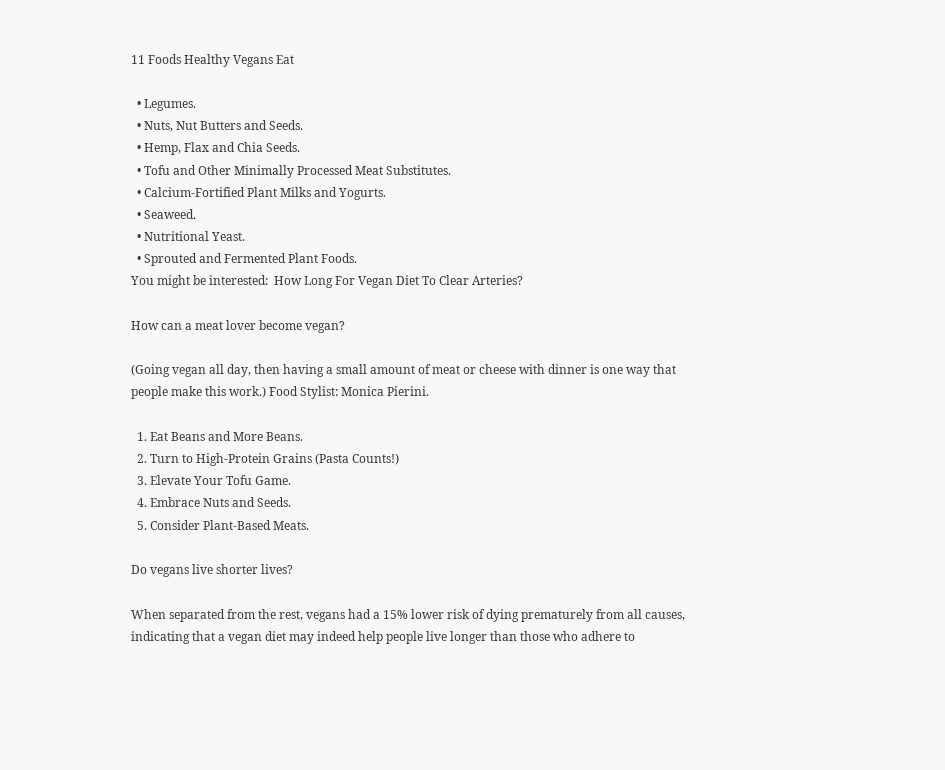11 Foods Healthy Vegans Eat

  • Legumes.
  • Nuts, Nut Butters and Seeds.
  • Hemp, Flax and Chia Seeds.
  • Tofu and Other Minimally Processed Meat Substitutes.
  • Calcium-Fortified Plant Milks and Yogurts.
  • Seaweed.
  • Nutritional Yeast.
  • Sprouted and Fermented Plant Foods.
You might be interested:  How Long For Vegan Diet To Clear Arteries?

How can a meat lover become vegan?

(Going vegan all day, then having a small amount of meat or cheese with dinner is one way that people make this work.) Food Stylist: Monica Pierini.

  1. Eat Beans and More Beans.
  2. Turn to High-Protein Grains (Pasta Counts!)
  3. Elevate Your Tofu Game.
  4. Embrace Nuts and Seeds.
  5. Consider Plant-Based Meats.

Do vegans live shorter lives?

When separated from the rest, vegans had a 15% lower risk of dying prematurely from all causes, indicating that a vegan diet may indeed help people live longer than those who adhere to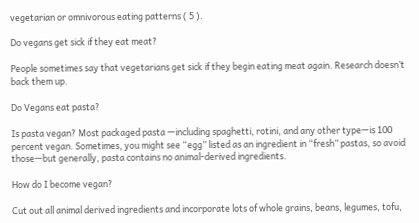vegetarian or omnivorous eating patterns ( 5 ).

Do vegans get sick if they eat meat?

People sometimes say that vegetarians get sick if they begin eating meat again. Research doesn’t back them up.

Do Vegans eat pasta?

Is pasta vegan? Most packaged pasta —including spaghetti, rotini, and any other type—is 100 percent vegan. Sometimes, you might see “egg” listed as an ingredient in “fresh” pastas, so avoid those—but generally, pasta contains no animal-derived ingredients.

How do I become vegan?

Cut out all animal derived ingredients and incorporate lots of whole grains, beans, legumes, tofu,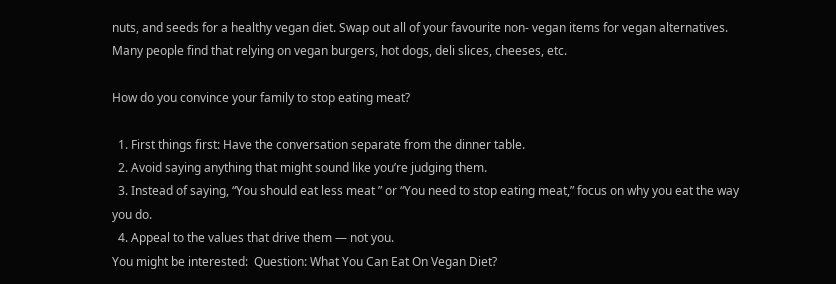nuts, and seeds for a healthy vegan diet. Swap out all of your favourite non- vegan items for vegan alternatives. Many people find that relying on vegan burgers, hot dogs, deli slices, cheeses, etc.

How do you convince your family to stop eating meat?

  1. First things first: Have the conversation separate from the dinner table.
  2. Avoid saying anything that might sound like you’re judging them.
  3. Instead of saying, “You should eat less meat ” or “You need to stop eating meat,” focus on why you eat the way you do.
  4. Appeal to the values that drive them — not you.
You might be interested:  Question: What You Can Eat On Vegan Diet?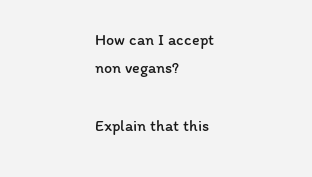How can I accept non vegans?

Explain that this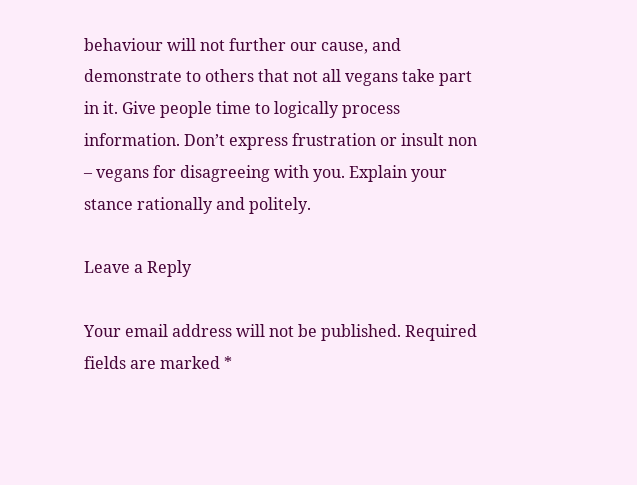behaviour will not further our cause, and demonstrate to others that not all vegans take part in it. Give people time to logically process information. Don’t express frustration or insult non – vegans for disagreeing with you. Explain your stance rationally and politely.

Leave a Reply

Your email address will not be published. Required fields are marked *